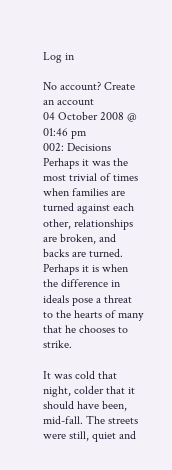Log in

No account? Create an account
04 October 2008 @ 01:46 pm
002: Decisions
Perhaps it was the most trivial of times when families are turned against each other, relationships are broken, and backs are turned. Perhaps it is when the difference in ideals pose a threat to the hearts of many that he chooses to strike.

It was cold that night, colder that it should have been, mid-fall. The streets were still, quiet and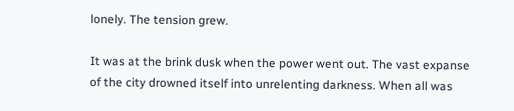lonely. The tension grew.

It was at the brink dusk when the power went out. The vast expanse of the city drowned itself into unrelenting darkness. When all was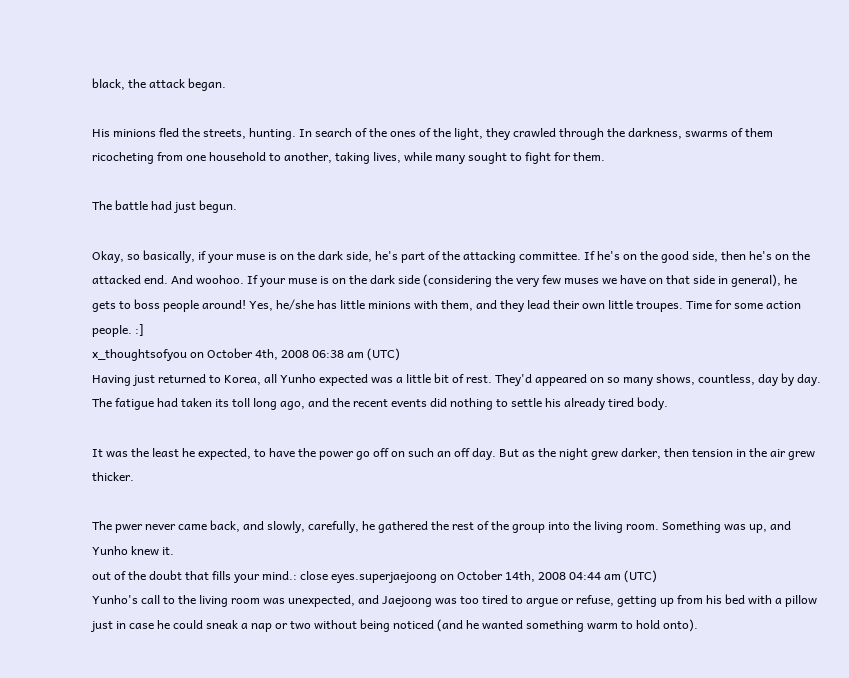black, the attack began.

His minions fled the streets, hunting. In search of the ones of the light, they crawled through the darkness, swarms of them ricocheting from one household to another, taking lives, while many sought to fight for them.

The battle had just begun.

Okay, so basically, if your muse is on the dark side, he's part of the attacking committee. If he's on the good side, then he's on the attacked end. And woohoo. If your muse is on the dark side (considering the very few muses we have on that side in general), he gets to boss people around! Yes, he/she has little minions with them, and they lead their own little troupes. Time for some action people. :]
x_thoughtsofyou on October 4th, 2008 06:38 am (UTC)
Having just returned to Korea, all Yunho expected was a little bit of rest. They'd appeared on so many shows, countless, day by day. The fatigue had taken its toll long ago, and the recent events did nothing to settle his already tired body.

It was the least he expected, to have the power go off on such an off day. But as the night grew darker, then tension in the air grew thicker.

The pwer never came back, and slowly, carefully, he gathered the rest of the group into the living room. Something was up, and Yunho knew it.
out of the doubt that fills your mind.: close eyes.superjaejoong on October 14th, 2008 04:44 am (UTC)
Yunho's call to the living room was unexpected, and Jaejoong was too tired to argue or refuse, getting up from his bed with a pillow just in case he could sneak a nap or two without being noticed (and he wanted something warm to hold onto).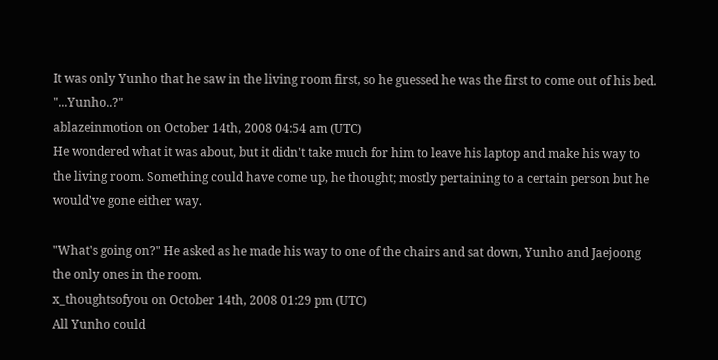It was only Yunho that he saw in the living room first, so he guessed he was the first to come out of his bed. "...Yunho..?"
ablazeinmotion on October 14th, 2008 04:54 am (UTC)
He wondered what it was about, but it didn't take much for him to leave his laptop and make his way to the living room. Something could have come up, he thought; mostly pertaining to a certain person but he would've gone either way.

"What's going on?" He asked as he made his way to one of the chairs and sat down, Yunho and Jaejoong the only ones in the room.
x_thoughtsofyou on October 14th, 2008 01:29 pm (UTC)
All Yunho could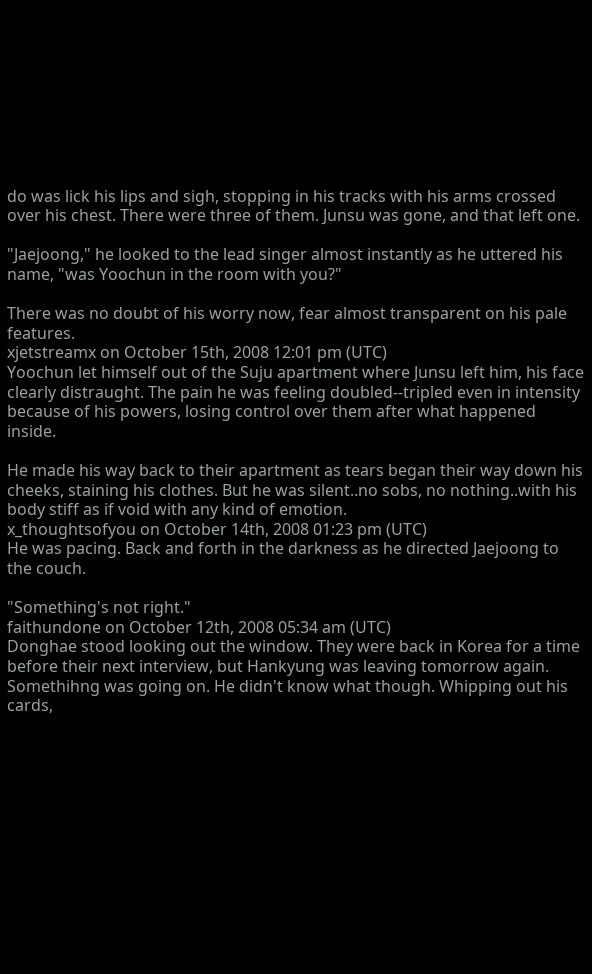do was lick his lips and sigh, stopping in his tracks with his arms crossed over his chest. There were three of them. Junsu was gone, and that left one.

"Jaejoong," he looked to the lead singer almost instantly as he uttered his name, "was Yoochun in the room with you?"

There was no doubt of his worry now, fear almost transparent on his pale features.
xjetstreamx on October 15th, 2008 12:01 pm (UTC)
Yoochun let himself out of the Suju apartment where Junsu left him, his face clearly distraught. The pain he was feeling doubled--tripled even in intensity because of his powers, losing control over them after what happened inside.

He made his way back to their apartment as tears began their way down his cheeks, staining his clothes. But he was silent..no sobs, no nothing..with his body stiff as if void with any kind of emotion.
x_thoughtsofyou on October 14th, 2008 01:23 pm (UTC)
He was pacing. Back and forth in the darkness as he directed Jaejoong to the couch.

"Something's not right."
faithundone on October 12th, 2008 05:34 am (UTC)
Donghae stood looking out the window. They were back in Korea for a time before their next interview, but Hankyung was leaving tomorrow again. Somethihng was going on. He didn't know what though. Whipping out his cards,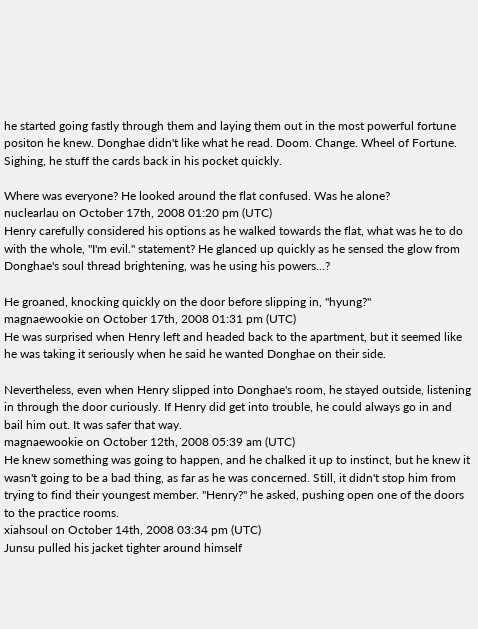he started going fastly through them and laying them out in the most powerful fortune positon he knew. Donghae didn't like what he read. Doom. Change. Wheel of Fortune. Sighing, he stuff the cards back in his pocket quickly.

Where was everyone? He looked around the flat confused. Was he alone?
nuclearlau on October 17th, 2008 01:20 pm (UTC)
Henry carefully considered his options as he walked towards the flat, what was he to do with the whole, "I'm evil." statement? He glanced up quickly as he sensed the glow from Donghae's soul thread brightening, was he using his powers...?

He groaned, knocking quickly on the door before slipping in, "hyung?"
magnaewookie on October 17th, 2008 01:31 pm (UTC)
He was surprised when Henry left and headed back to the apartment, but it seemed like he was taking it seriously when he said he wanted Donghae on their side.

Nevertheless, even when Henry slipped into Donghae's room, he stayed outside, listening in through the door curiously. If Henry did get into trouble, he could always go in and bail him out. It was safer that way.
magnaewookie on October 12th, 2008 05:39 am (UTC)
He knew something was going to happen, and he chalked it up to instinct, but he knew it wasn't going to be a bad thing, as far as he was concerned. Still, it didn't stop him from trying to find their youngest member. "Henry?" he asked, pushing open one of the doors to the practice rooms.
xiahsoul on October 14th, 2008 03:34 pm (UTC)
Junsu pulled his jacket tighter around himself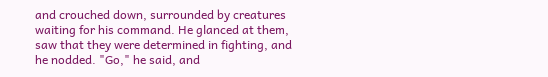and crouched down, surrounded by creatures waiting for his command. He glanced at them, saw that they were determined in fighting, and he nodded. "Go," he said, and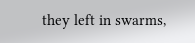they left in swarms,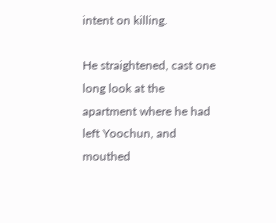intent on killing.

He straightened, cast one long look at the apartment where he had left Yoochun, and mouthed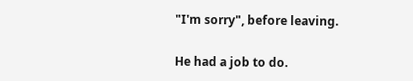"I'm sorry", before leaving.

He had a job to do.